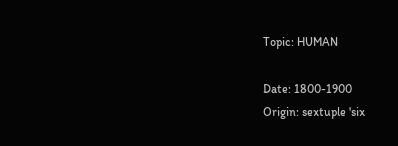Topic: HUMAN

Date: 1800-1900
Origin: sextuple 'six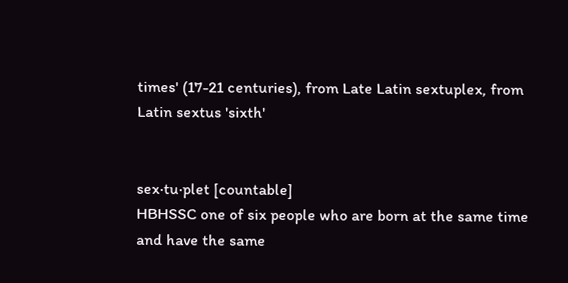times' (17-21 centuries), from Late Latin sextuplex, from Latin sextus 'sixth'


sex‧tu‧plet [countable]
HBHSSC one of six people who are born at the same time and have the same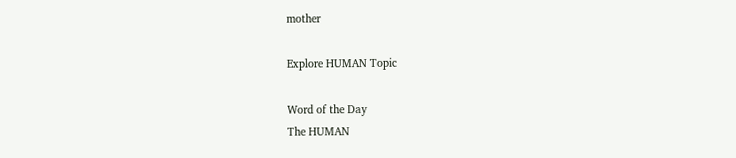mother

Explore HUMAN Topic

Word of the Day
The HUMAN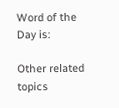Word of the Day is:

Other related topics